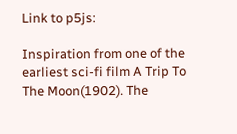Link to p5js:

Inspiration from one of the earliest sci-fi film A Trip To The Moon(1902). The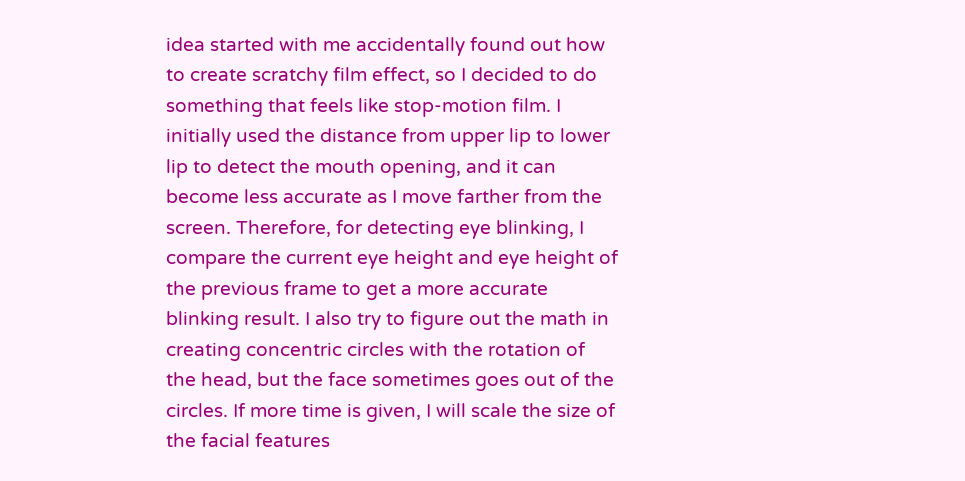idea started with me accidentally found out how to create scratchy film effect, so I decided to do something that feels like stop-motion film. I initially used the distance from upper lip to lower lip to detect the mouth opening, and it can become less accurate as I move farther from the screen. Therefore, for detecting eye blinking, I compare the current eye height and eye height of the previous frame to get a more accurate blinking result. I also try to figure out the math in creating concentric circles with the rotation of the head, but the face sometimes goes out of the circles. If more time is given, I will scale the size of the facial features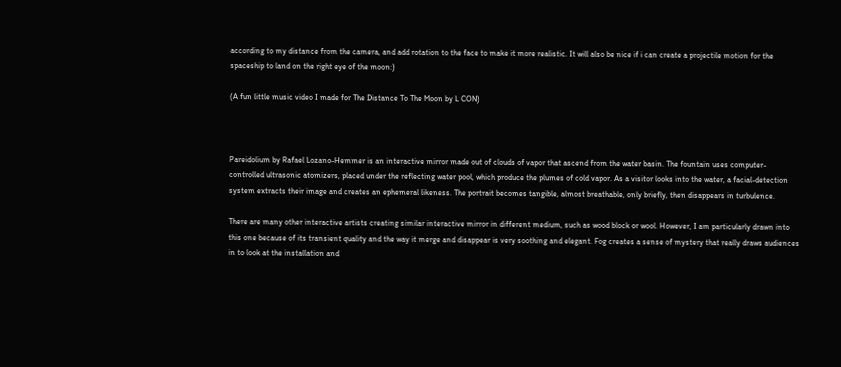according to my distance from the camera, and add rotation to the face to make it more realistic. It will also be nice if i can create a projectile motion for the spaceship to land on the right eye of the moon:)

(A fun little music video I made for The Distance To The Moon by L CON)



Pareidolium by Rafael Lozano-Hemmer is an interactive mirror made out of clouds of vapor that ascend from the water basin. The fountain uses computer-controlled ultrasonic atomizers, placed under the reflecting water pool, which produce the plumes of cold vapor. As a visitor looks into the water, a facial-detection system extracts their image and creates an ephemeral likeness. The portrait becomes tangible, almost breathable, only briefly, then disappears in turbulence.

There are many other interactive artists creating similar interactive mirror in different medium, such as wood block or wool. However, I am particularly drawn into this one because of its transient quality and the way it merge and disappear is very soothing and elegant. Fog creates a sense of mystery that really draws audiences in to look at the installation and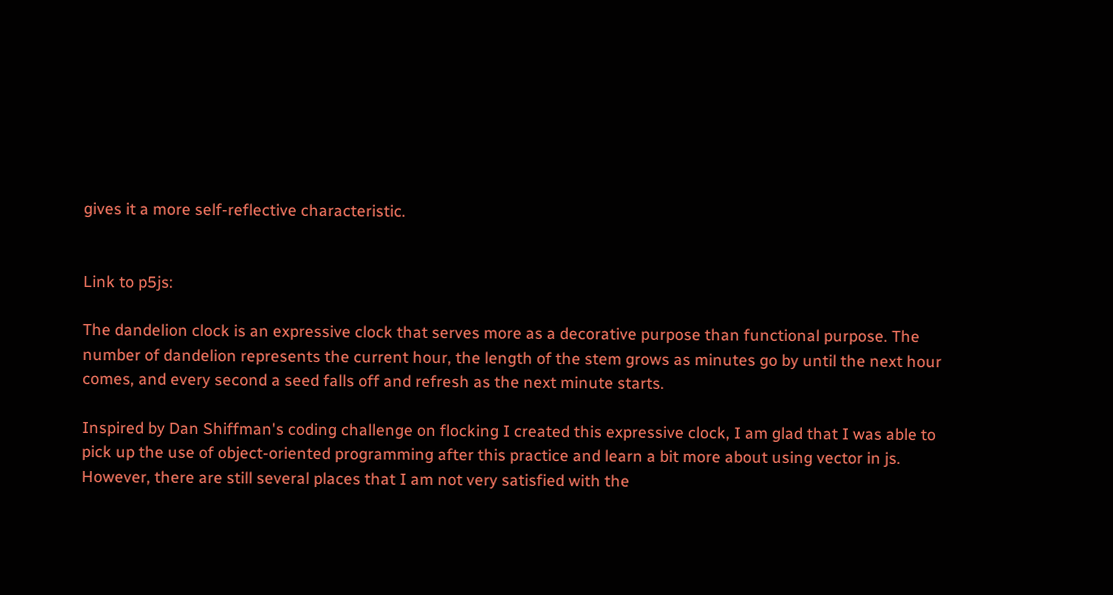gives it a more self-reflective characteristic.


Link to p5js:

The dandelion clock is an expressive clock that serves more as a decorative purpose than functional purpose. The number of dandelion represents the current hour, the length of the stem grows as minutes go by until the next hour comes, and every second a seed falls off and refresh as the next minute starts.

Inspired by Dan Shiffman's coding challenge on flocking I created this expressive clock, I am glad that I was able to pick up the use of object-oriented programming after this practice and learn a bit more about using vector in js. However, there are still several places that I am not very satisfied with the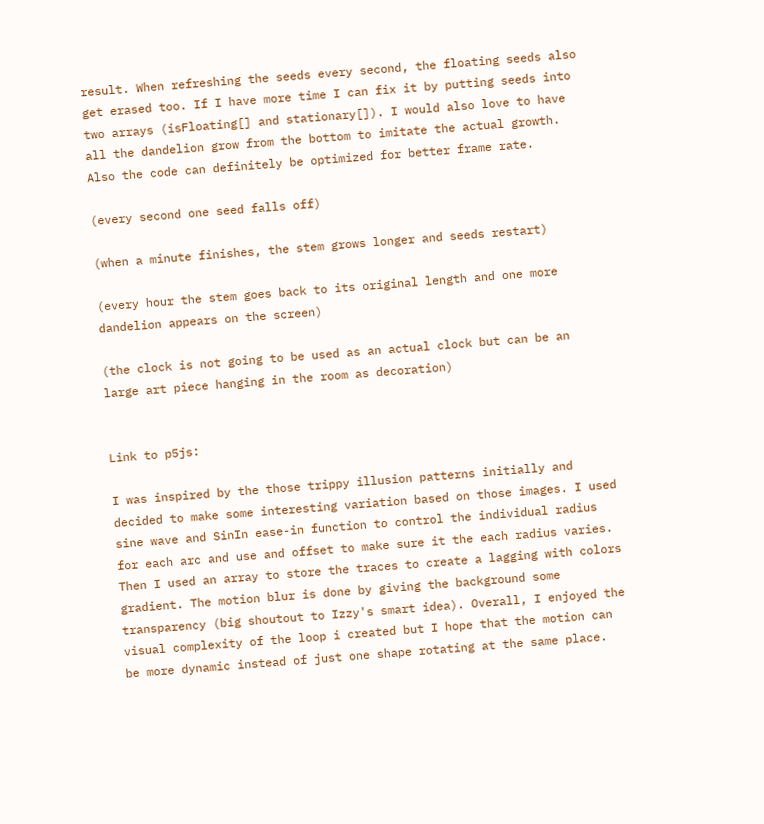result. When refreshing the seeds every second, the floating seeds also get erased too. If I have more time I can fix it by putting seeds into two arrays (isFloating[] and stationary[]). I would also love to have all the dandelion grow from the bottom to imitate the actual growth. Also the code can definitely be optimized for better frame rate.

(every second one seed falls off)

(when a minute finishes, the stem grows longer and seeds restart)

(every hour the stem goes back to its original length and one more dandelion appears on the screen)

(the clock is not going to be used as an actual clock but can be an large art piece hanging in the room as decoration)


Link to p5js:

I was inspired by the those trippy illusion patterns initially and decided to make some interesting variation based on those images. I used sine wave and SinIn ease-in function to control the individual radius for each arc and use and offset to make sure it the each radius varies. Then I used an array to store the traces to create a lagging with colors gradient. The motion blur is done by giving the background some transparency (big shoutout to Izzy's smart idea). Overall, I enjoyed the visual complexity of the loop i created but I hope that the motion can be more dynamic instead of just one shape rotating at the same place.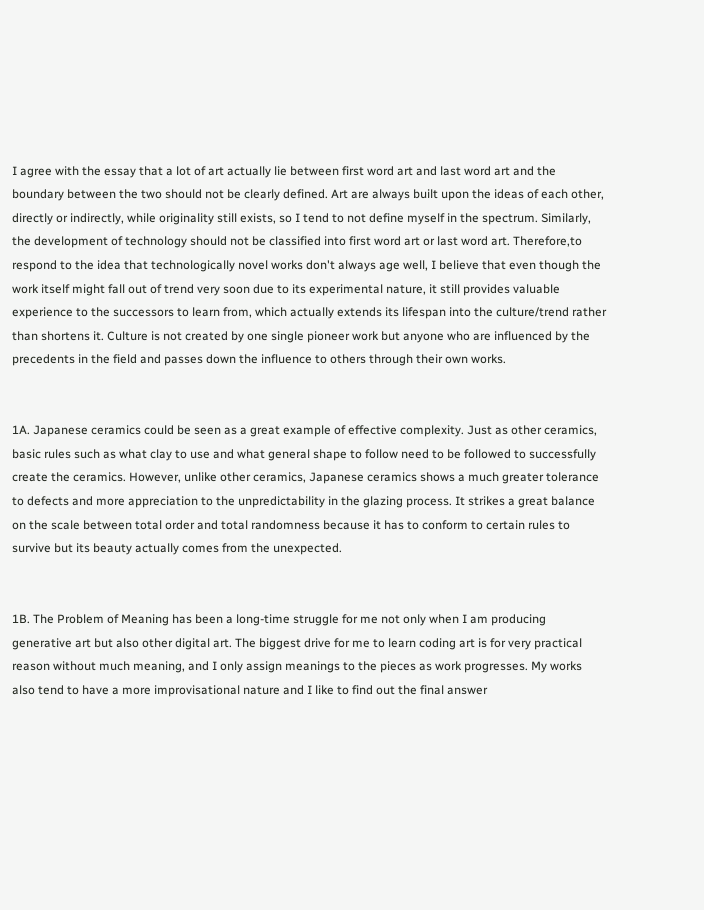I agree with the essay that a lot of art actually lie between first word art and last word art and the boundary between the two should not be clearly defined. Art are always built upon the ideas of each other, directly or indirectly, while originality still exists, so I tend to not define myself in the spectrum. Similarly, the development of technology should not be classified into first word art or last word art. Therefore,to respond to the idea that technologically novel works don't always age well, I believe that even though the work itself might fall out of trend very soon due to its experimental nature, it still provides valuable experience to the successors to learn from, which actually extends its lifespan into the culture/trend rather than shortens it. Culture is not created by one single pioneer work but anyone who are influenced by the precedents in the field and passes down the influence to others through their own works.


1A. Japanese ceramics could be seen as a great example of effective complexity. Just as other ceramics, basic rules such as what clay to use and what general shape to follow need to be followed to successfully create the ceramics. However, unlike other ceramics, Japanese ceramics shows a much greater tolerance to defects and more appreciation to the unpredictability in the glazing process. It strikes a great balance on the scale between total order and total randomness because it has to conform to certain rules to survive but its beauty actually comes from the unexpected.


1B. The Problem of Meaning has been a long-time struggle for me not only when I am producing generative art but also other digital art. The biggest drive for me to learn coding art is for very practical reason without much meaning, and I only assign meanings to the pieces as work progresses. My works also tend to have a more improvisational nature and I like to find out the final answer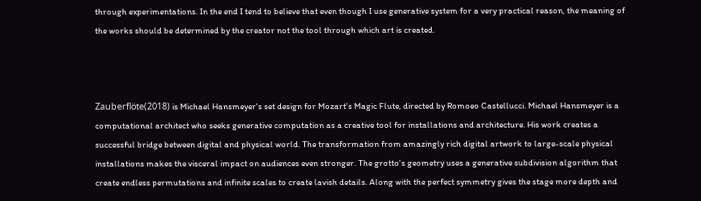through experimentations. In the end I tend to believe that even though I use generative system for a very practical reason, the meaning of the works should be determined by the creator not the tool through which art is created.



Zauberflöte(2018) is Michael Hansmeyer's set design for Mozart's Magic Flute, directed by Romoeo Castellucci. Michael Hansmeyer is a computational architect who seeks generative computation as a creative tool for installations and architecture. His work creates a successful bridge between digital and physical world. The transformation from amazingly rich digital artwork to large-scale physical installations makes the visceral impact on audiences even stronger. The grotto's geometry uses a generative subdivision algorithm that create endless permutations and infinite scales to create lavish details. Along with the perfect symmetry gives the stage more depth and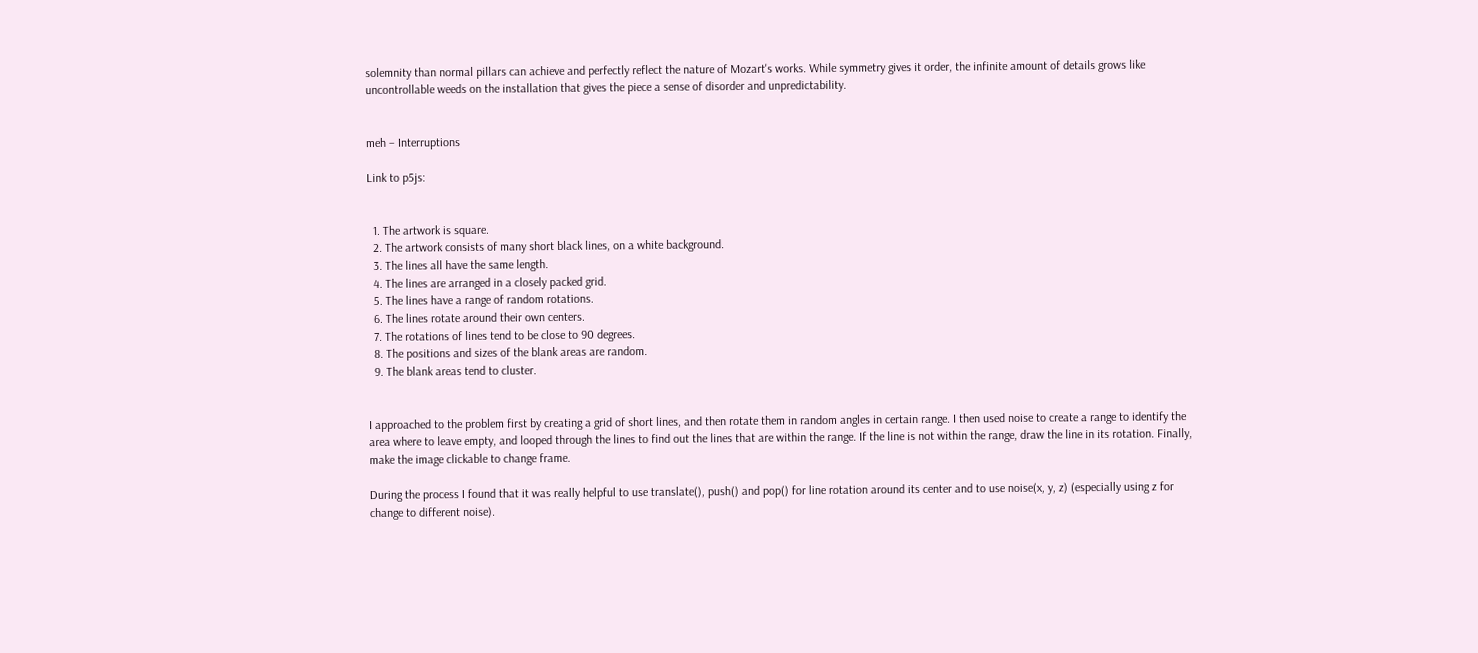solemnity than normal pillars can achieve and perfectly reflect the nature of Mozart's works. While symmetry gives it order, the infinite amount of details grows like uncontrollable weeds on the installation that gives the piece a sense of disorder and unpredictability.


meh – Interruptions

Link to p5js:


  1. The artwork is square.
  2. The artwork consists of many short black lines, on a white background.
  3. The lines all have the same length.
  4. The lines are arranged in a closely packed grid.
  5. The lines have a range of random rotations.
  6. The lines rotate around their own centers.
  7. The rotations of lines tend to be close to 90 degrees.
  8. The positions and sizes of the blank areas are random.
  9. The blank areas tend to cluster.


I approached to the problem first by creating a grid of short lines, and then rotate them in random angles in certain range. I then used noise to create a range to identify the area where to leave empty, and looped through the lines to find out the lines that are within the range. If the line is not within the range, draw the line in its rotation. Finally, make the image clickable to change frame.

During the process I found that it was really helpful to use translate(), push() and pop() for line rotation around its center and to use noise(x, y, z) (especially using z for change to different noise).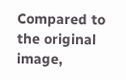Compared to the original image,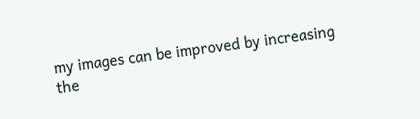my images can be improved by increasing the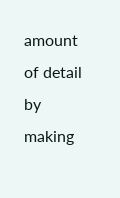amount of detail by making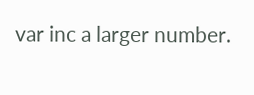var inc a larger number.